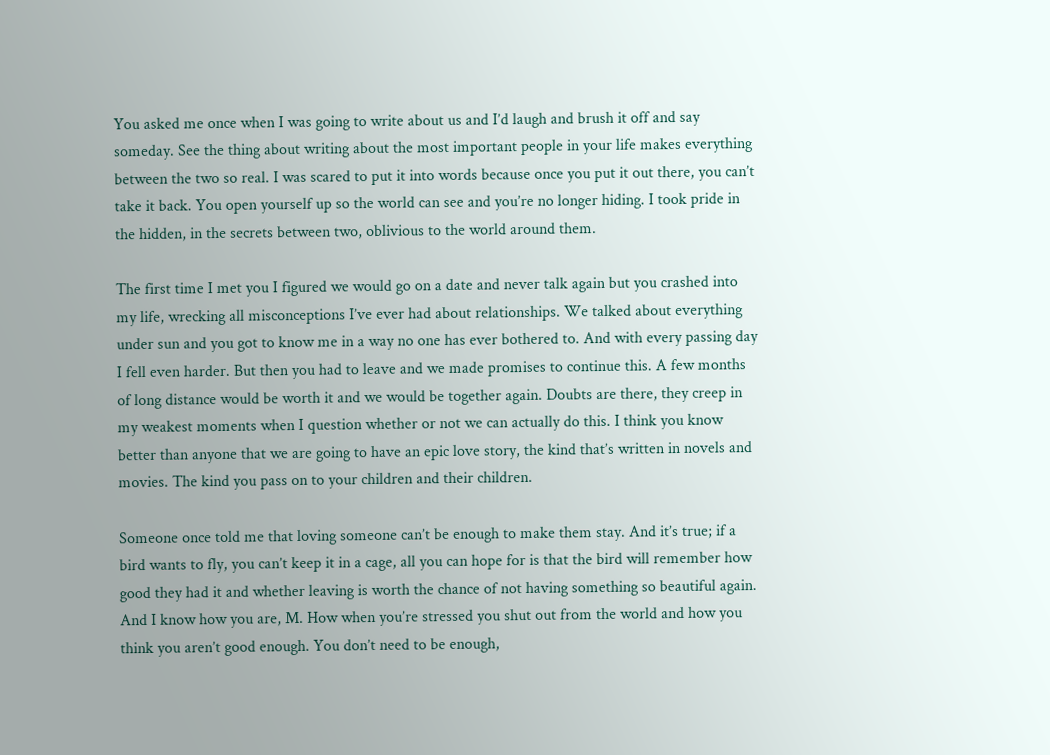You asked me once when I was going to write about us and I’d laugh and brush it off and say someday. See the thing about writing about the most important people in your life makes everything between the two so real. I was scared to put it into words because once you put it out there, you can’t take it back. You open yourself up so the world can see and you’re no longer hiding. I took pride in the hidden, in the secrets between two, oblivious to the world around them.

The first time I met you I figured we would go on a date and never talk again but you crashed into my life, wrecking all misconceptions I’ve ever had about relationships. We talked about everything under sun and you got to know me in a way no one has ever bothered to. And with every passing day I fell even harder. But then you had to leave and we made promises to continue this. A few months of long distance would be worth it and we would be together again. Doubts are there, they creep in my weakest moments when I question whether or not we can actually do this. I think you know better than anyone that we are going to have an epic love story, the kind that’s written in novels and movies. The kind you pass on to your children and their children.

Someone once told me that loving someone can’t be enough to make them stay. And it’s true; if a bird wants to fly, you can’t keep it in a cage, all you can hope for is that the bird will remember how good they had it and whether leaving is worth the chance of not having something so beautiful again. And I know how you are, M. How when you’re stressed you shut out from the world and how you think you aren’t good enough. You don’t need to be enough,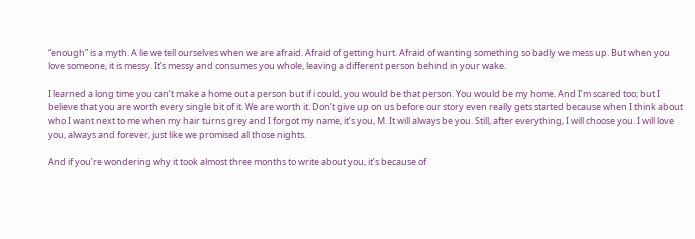“enough” is a myth. A lie we tell ourselves when we are afraid. Afraid of getting hurt. Afraid of wanting something so badly we mess up. But when you love someone, it is messy. It’s messy and consumes you whole, leaving a different person behind in your wake.

I learned a long time you can’t make a home out a person but if i could, you would be that person. You would be my home. And I’m scared too; but I believe that you are worth every single bit of it. We are worth it. Don’t give up on us before our story even really gets started because when I think about who I want next to me when my hair turns grey and I forgot my name, it’s you, M. It will always be you. Still, after everything, I will choose you. I will love you, always and forever, just like we promised all those nights.

And if you’re wondering why it took almost three months to write about you, it’s because of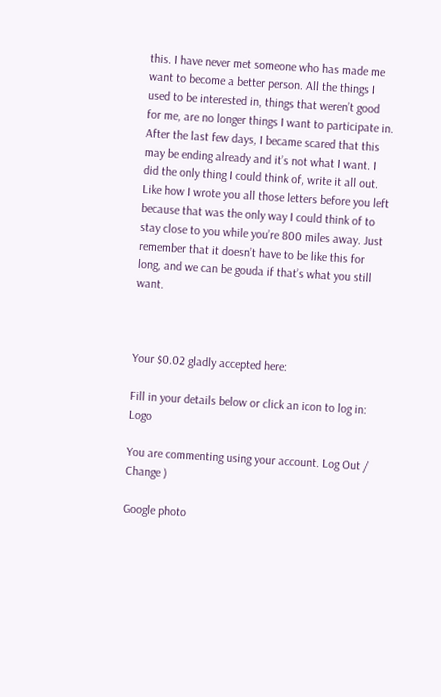this. I have never met someone who has made me want to become a better person. All the things I used to be interested in, things that weren’t good for me, are no longer things I want to participate in. After the last few days, I became scared that this may be ending already and it’s not what I want. I did the only thing I could think of, write it all out. Like how I wrote you all those letters before you left because that was the only way I could think of to stay close to you while you’re 800 miles away. Just remember that it doesn’t have to be like this for long, and we can be gouda if that’s what you still want.



Your $0.02 gladly accepted here:

Fill in your details below or click an icon to log in: Logo

You are commenting using your account. Log Out /  Change )

Google photo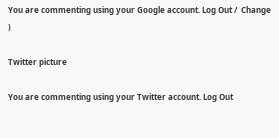You are commenting using your Google account. Log Out /  Change )

Twitter picture

You are commenting using your Twitter account. Log Out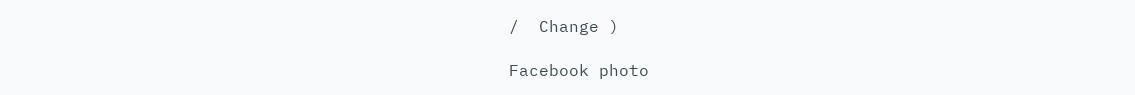/  Change )

Facebook photo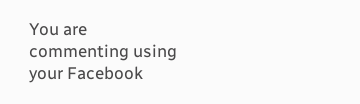You are commenting using your Facebook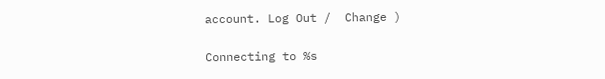account. Log Out /  Change )

Connecting to %s